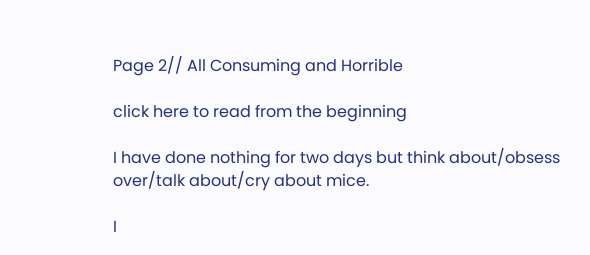Page 2// All Consuming and Horrible

click here to read from the beginning

I have done nothing for two days but think about/obsess over/talk about/cry about mice.

I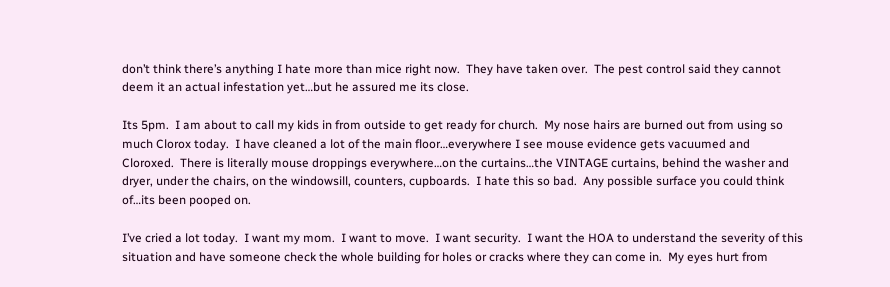don’t think there’s anything I hate more than mice right now.  They have taken over.  The pest control said they cannot deem it an actual infestation yet…but he assured me its close.

Its 5pm.  I am about to call my kids in from outside to get ready for church.  My nose hairs are burned out from using so much Clorox today.  I have cleaned a lot of the main floor…everywhere I see mouse evidence gets vacuumed and Cloroxed.  There is literally mouse droppings everywhere…on the curtains…the VINTAGE curtains, behind the washer and dryer, under the chairs, on the windowsill, counters, cupboards.  I hate this so bad.  Any possible surface you could think of…its been pooped on.

I’ve cried a lot today.  I want my mom.  I want to move.  I want security.  I want the HOA to understand the severity of this situation and have someone check the whole building for holes or cracks where they can come in.  My eyes hurt from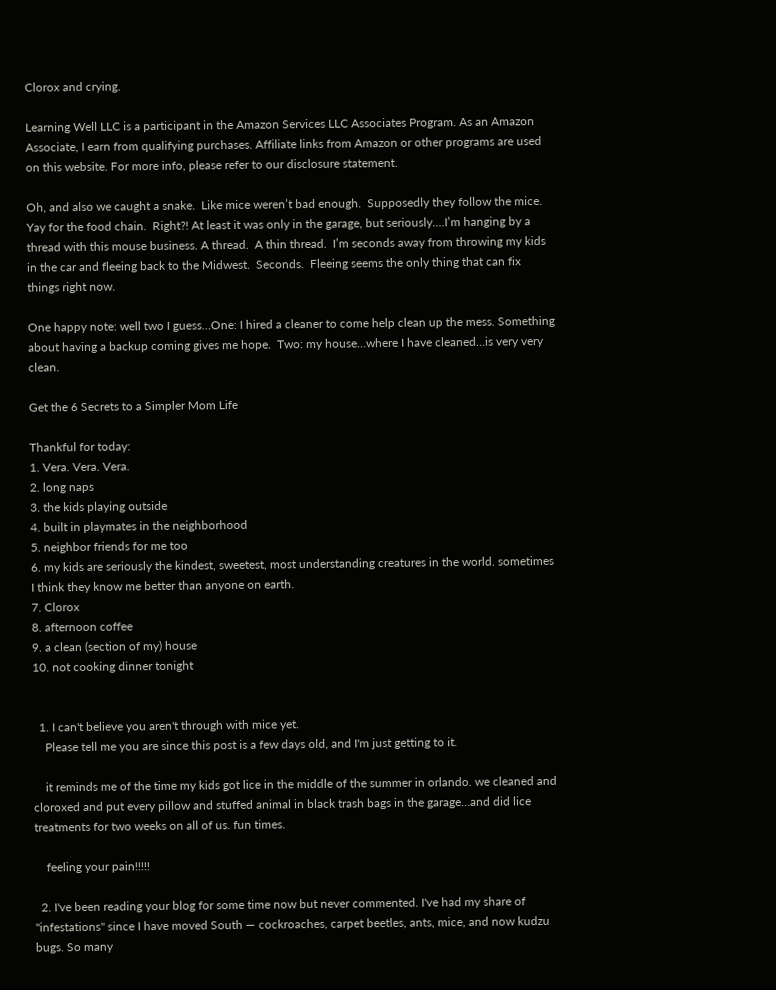Clorox and crying.

Learning Well LLC is a participant in the Amazon Services LLC Associates Program. As an Amazon Associate, I earn from qualifying purchases. Affiliate links from Amazon or other programs are used on this website. For more info, please refer to our disclosure statement.

Oh, and also we caught a snake.  Like mice weren’t bad enough.  Supposedly they follow the mice.  Yay for the food chain.  Right?! At least it was only in the garage, but seriously….I’m hanging by a thread with this mouse business. A thread.  A thin thread.  I’m seconds away from throwing my kids in the car and fleeing back to the Midwest.  Seconds.  Fleeing seems the only thing that can fix things right now.

One happy note: well two I guess…One: I hired a cleaner to come help clean up the mess. Something about having a backup coming gives me hope.  Two: my house…where I have cleaned…is very very clean.

Get the 6 Secrets to a Simpler Mom Life

Thankful for today:
1. Vera. Vera. Vera.
2. long naps
3. the kids playing outside
4. built in playmates in the neighborhood
5. neighbor friends for me too
6. my kids are seriously the kindest, sweetest, most understanding creatures in the world. sometimes I think they know me better than anyone on earth.
7. Clorox
8. afternoon coffee
9. a clean (section of my) house
10. not cooking dinner tonight


  1. I can't believe you aren't through with mice yet.
    Please tell me you are since this post is a few days old, and I'm just getting to it.

    it reminds me of the time my kids got lice in the middle of the summer in orlando. we cleaned and cloroxed and put every pillow and stuffed animal in black trash bags in the garage…and did lice treatments for two weeks on all of us. fun times.

    feeling your pain!!!!!

  2. I've been reading your blog for some time now but never commented. I've had my share of "infestations" since I have moved South — cockroaches, carpet beetles, ants, mice, and now kudzu bugs. So many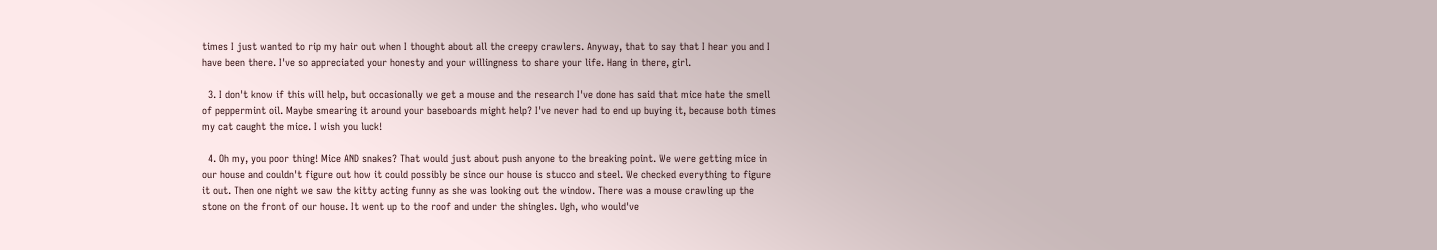times I just wanted to rip my hair out when I thought about all the creepy crawlers. Anyway, that to say that I hear you and I have been there. I've so appreciated your honesty and your willingness to share your life. Hang in there, girl.

  3. I don't know if this will help, but occasionally we get a mouse and the research I've done has said that mice hate the smell of peppermint oil. Maybe smearing it around your baseboards might help? I've never had to end up buying it, because both times my cat caught the mice. I wish you luck!

  4. Oh my, you poor thing! Mice AND snakes? That would just about push anyone to the breaking point. We were getting mice in our house and couldn't figure out how it could possibly be since our house is stucco and steel. We checked everything to figure it out. Then one night we saw the kitty acting funny as she was looking out the window. There was a mouse crawling up the stone on the front of our house. It went up to the roof and under the shingles. Ugh, who would've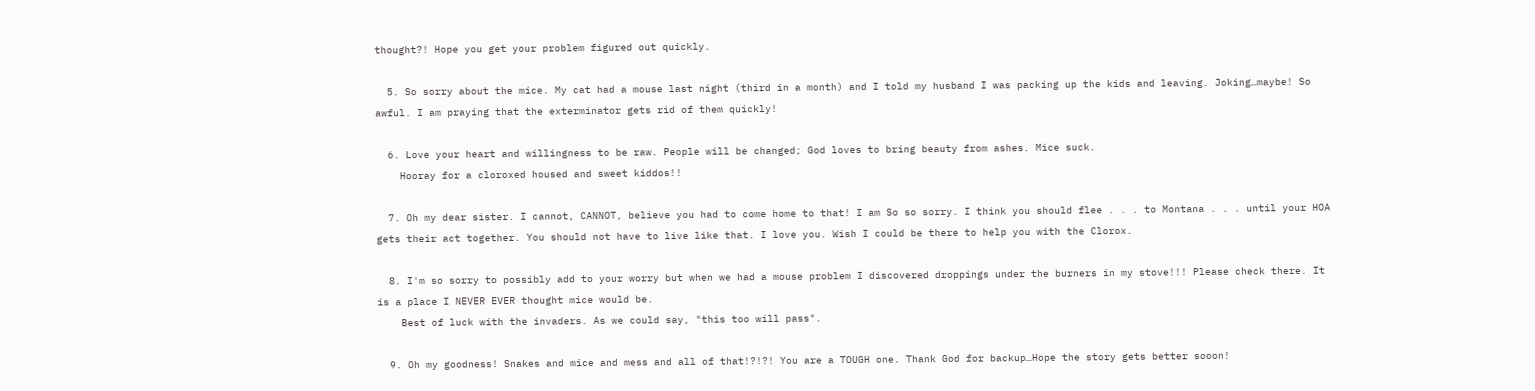thought?! Hope you get your problem figured out quickly.

  5. So sorry about the mice. My cat had a mouse last night (third in a month) and I told my husband I was packing up the kids and leaving. Joking…maybe! So awful. I am praying that the exterminator gets rid of them quickly!

  6. Love your heart and willingness to be raw. People will be changed; God loves to bring beauty from ashes. Mice suck.
    Hooray for a cloroxed housed and sweet kiddos!!

  7. Oh my dear sister. I cannot, CANNOT, believe you had to come home to that! I am So so sorry. I think you should flee . . . to Montana . . . until your HOA gets their act together. You should not have to live like that. I love you. Wish I could be there to help you with the Clorox.

  8. I'm so sorry to possibly add to your worry but when we had a mouse problem I discovered droppings under the burners in my stove!!! Please check there. It is a place I NEVER EVER thought mice would be.
    Best of luck with the invaders. As we could say, "this too will pass".

  9. Oh my goodness! Snakes and mice and mess and all of that!?!?! You are a TOUGH one. Thank God for backup…Hope the story gets better sooon!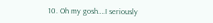10. Oh my gosh….I seriously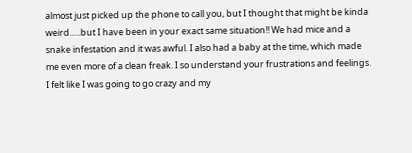almost just picked up the phone to call you, but I thought that might be kinda weird…..but I have been in your exact same situation!! We had mice and a snake infestation and it was awful. I also had a baby at the time, which made me even more of a clean freak. I so understand your frustrations and feelings. I felt like I was going to go crazy and my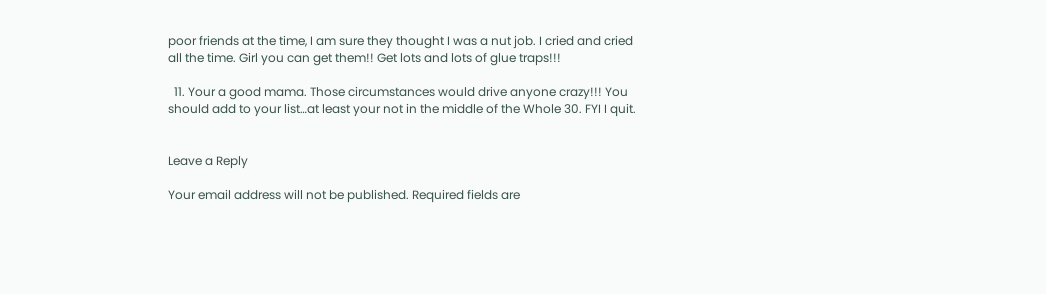poor friends at the time, I am sure they thought I was a nut job. I cried and cried all the time. Girl you can get them!! Get lots and lots of glue traps!!!

  11. Your a good mama. Those circumstances would drive anyone crazy!!! You should add to your list…at least your not in the middle of the Whole 30. FYI I quit.


Leave a Reply

Your email address will not be published. Required fields are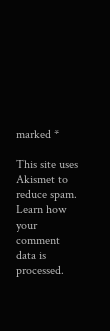marked *

This site uses Akismet to reduce spam. Learn how your comment data is processed.